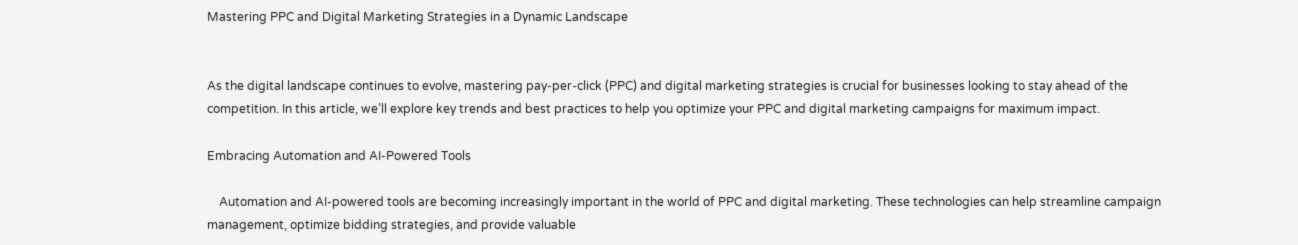Mastering PPC and Digital Marketing Strategies in a Dynamic Landscape


As the digital landscape continues to evolve, mastering pay-per-click (PPC) and digital marketing strategies is crucial for businesses looking to stay ahead of the competition. In this article, we’ll explore key trends and best practices to help you optimize your PPC and digital marketing campaigns for maximum impact.

Embracing Automation and AI-Powered Tools

    Automation and AI-powered tools are becoming increasingly important in the world of PPC and digital marketing. These technologies can help streamline campaign management, optimize bidding strategies, and provide valuable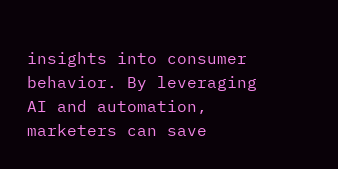insights into consumer behavior. By leveraging AI and automation, marketers can save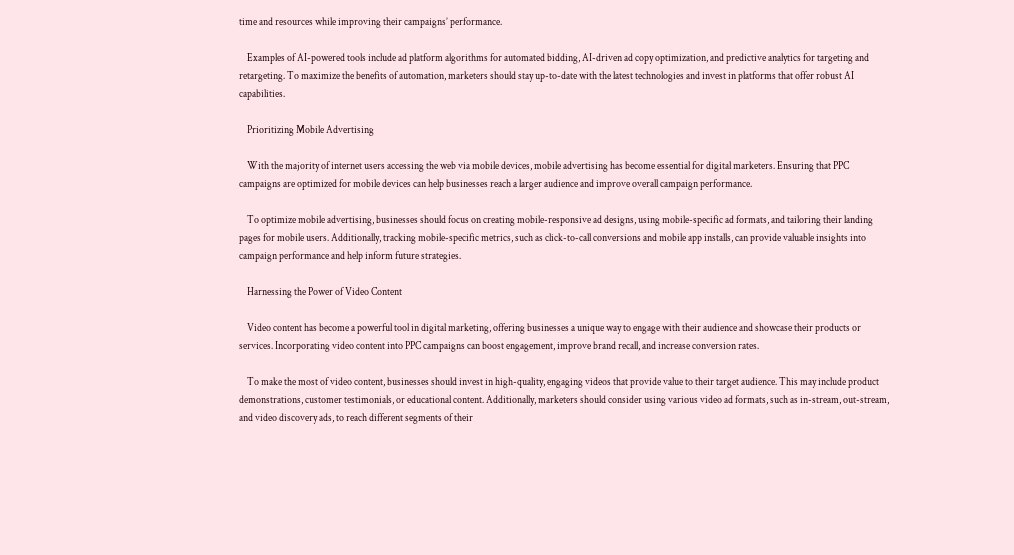time and resources while improving their campaigns’ performance.

    Examples of AI-powered tools include ad platform algorithms for automated bidding, AI-driven ad copy optimization, and predictive analytics for targeting and retargeting. To maximize the benefits of automation, marketers should stay up-to-date with the latest technologies and invest in platforms that offer robust AI capabilities.

    Prioritizing Mobile Advertising

    With the majority of internet users accessing the web via mobile devices, mobile advertising has become essential for digital marketers. Ensuring that PPC campaigns are optimized for mobile devices can help businesses reach a larger audience and improve overall campaign performance.

    To optimize mobile advertising, businesses should focus on creating mobile-responsive ad designs, using mobile-specific ad formats, and tailoring their landing pages for mobile users. Additionally, tracking mobile-specific metrics, such as click-to-call conversions and mobile app installs, can provide valuable insights into campaign performance and help inform future strategies.

    Harnessing the Power of Video Content

    Video content has become a powerful tool in digital marketing, offering businesses a unique way to engage with their audience and showcase their products or services. Incorporating video content into PPC campaigns can boost engagement, improve brand recall, and increase conversion rates.

    To make the most of video content, businesses should invest in high-quality, engaging videos that provide value to their target audience. This may include product demonstrations, customer testimonials, or educational content. Additionally, marketers should consider using various video ad formats, such as in-stream, out-stream, and video discovery ads, to reach different segments of their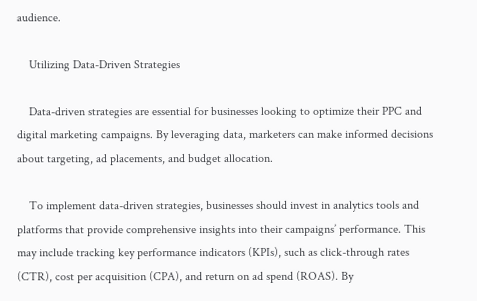audience.

    Utilizing Data-Driven Strategies

    Data-driven strategies are essential for businesses looking to optimize their PPC and digital marketing campaigns. By leveraging data, marketers can make informed decisions about targeting, ad placements, and budget allocation.

    To implement data-driven strategies, businesses should invest in analytics tools and platforms that provide comprehensive insights into their campaigns’ performance. This may include tracking key performance indicators (KPIs), such as click-through rates (CTR), cost per acquisition (CPA), and return on ad spend (ROAS). By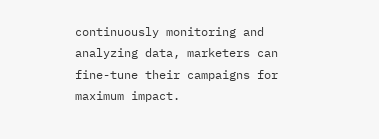continuously monitoring and analyzing data, marketers can fine-tune their campaigns for maximum impact.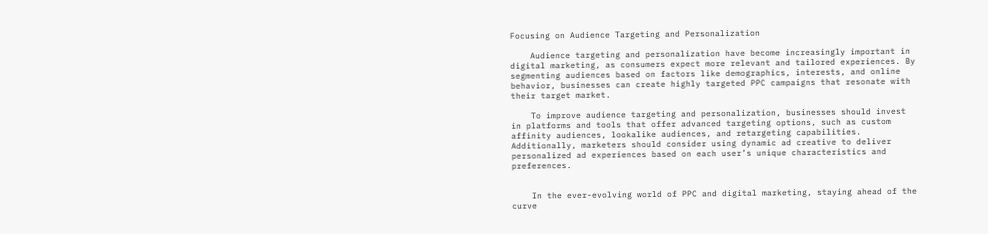Focusing on Audience Targeting and Personalization

    Audience targeting and personalization have become increasingly important in digital marketing, as consumers expect more relevant and tailored experiences. By segmenting audiences based on factors like demographics, interests, and online behavior, businesses can create highly targeted PPC campaigns that resonate with their target market.

    To improve audience targeting and personalization, businesses should invest in platforms and tools that offer advanced targeting options, such as custom affinity audiences, lookalike audiences, and retargeting capabilities. Additionally, marketers should consider using dynamic ad creative to deliver personalized ad experiences based on each user’s unique characteristics and preferences.


    In the ever-evolving world of PPC and digital marketing, staying ahead of the curve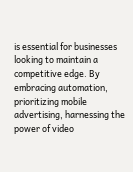is essential for businesses looking to maintain a competitive edge. By embracing automation, prioritizing mobile advertising, harnessing the power of video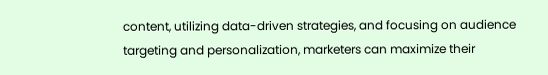content, utilizing data-driven strategies, and focusing on audience targeting and personalization, marketers can maximize their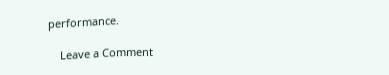performance.

    Leave a Comment